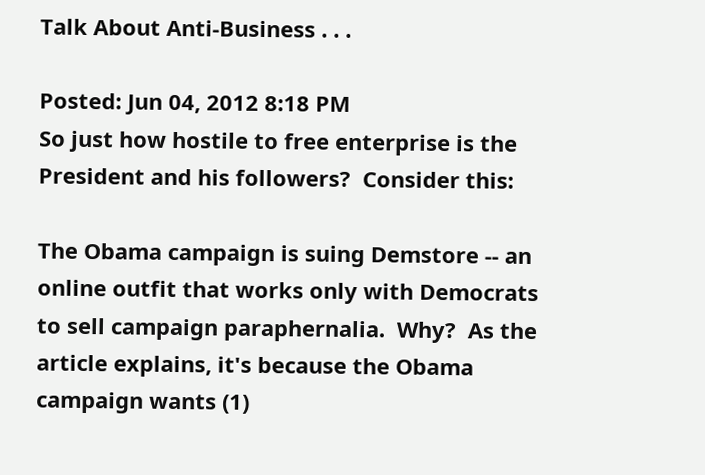Talk About Anti-Business . . .

Posted: Jun 04, 2012 8:18 PM
So just how hostile to free enterprise is the President and his followers?  Consider this:

The Obama campaign is suing Demstore -- an online outfit that works only with Democrats to sell campaign paraphernalia.  Why?  As the article explains, it's because the Obama campaign wants (1)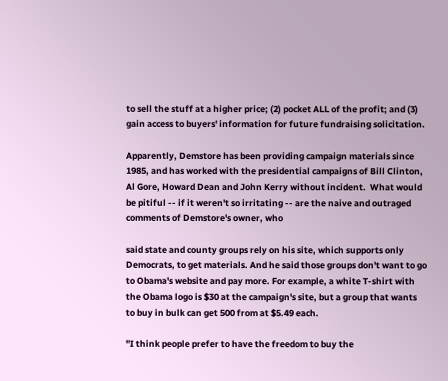to sell the stuff at a higher price; (2) pocket ALL of the profit; and (3) gain access to buyers' information for future fundraising solicitation.

Apparently, Demstore has been providing campaign materials since 1985, and has worked with the presidential campaigns of Bill Clinton, Al Gore, Howard Dean and John Kerry without incident.  What would be pitiful -- if it weren't so irritating -- are the naive and outraged comments of Demstore's owner, who

said state and county groups rely on his site, which supports only Democrats, to get materials. And he said those groups don't want to go to Obama's website and pay more. For example, a white T-shirt with the Obama logo is $30 at the campaign's site, but a group that wants to buy in bulk can get 500 from at $5.49 each.

"I think people prefer to have the freedom to buy the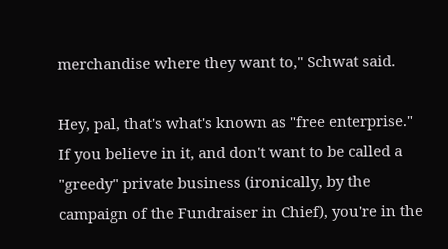merchandise where they want to," Schwat said.

Hey, pal, that's what's known as "free enterprise."  If you believe in it, and don't want to be called a "greedy" private business (ironically, by the campaign of the Fundraiser in Chief), you're in the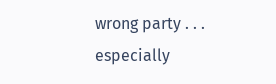wrong party . . . especially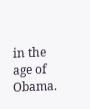in the age of Obama.